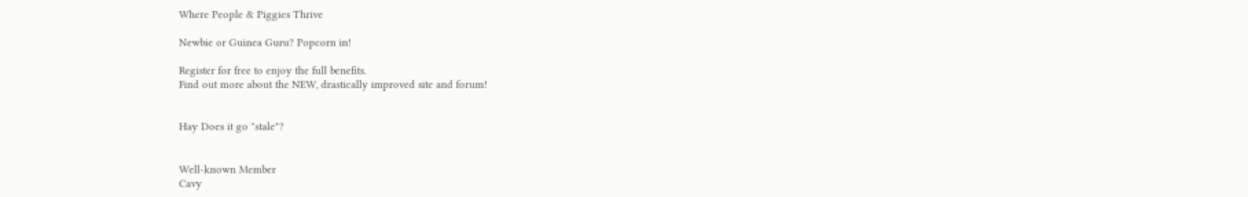Where People & Piggies Thrive

Newbie or Guinea Guru? Popcorn in!

Register for free to enjoy the full benefits.
Find out more about the NEW, drastically improved site and forum!


Hay Does it go "stale"?


Well-known Member
Cavy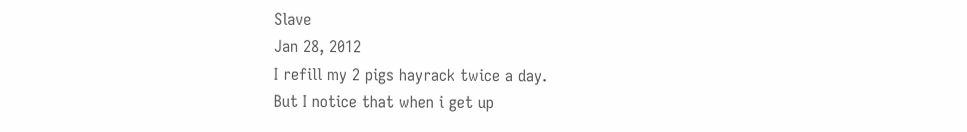Slave
Jan 28, 2012
I refill my 2 pigs hayrack twice a day.
But I notice that when i get up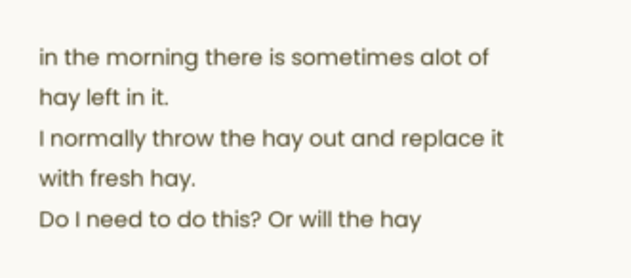in the morning there is sometimes alot of hay left in it.
I normally throw the hay out and replace it with fresh hay.
Do I need to do this? Or will the hay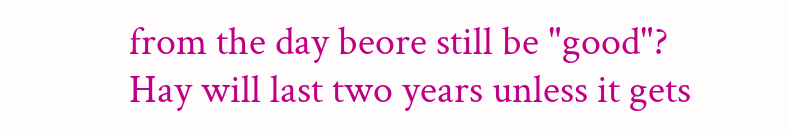from the day beore still be "good"?
Hay will last two years unless it gets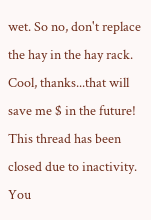wet. So no, don't replace the hay in the hay rack.
Cool, thanks...that will save me $ in the future!
This thread has been closed due to inactivity. You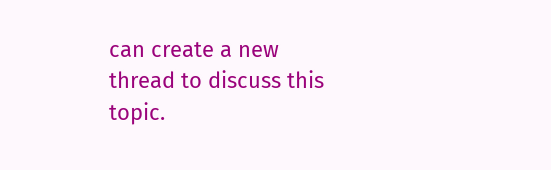can create a new thread to discuss this topic.